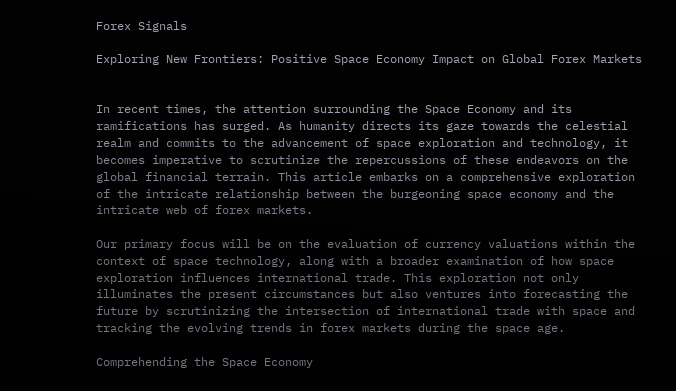Forex Signals

Exploring New Frontiers: Positive Space Economy Impact on Global Forex Markets


In recent times, the attention surrounding the Space Economy and its ramifications has surged. As humanity directs its gaze towards the celestial realm and commits to the advancement of space exploration and technology, it becomes imperative to scrutinize the repercussions of these endeavors on the global financial terrain. This article embarks on a comprehensive exploration of the intricate relationship between the burgeoning space economy and the intricate web of forex markets.

Our primary focus will be on the evaluation of currency valuations within the context of space technology, along with a broader examination of how space exploration influences international trade. This exploration not only illuminates the present circumstances but also ventures into forecasting the future by scrutinizing the intersection of international trade with space and tracking the evolving trends in forex markets during the space age.

Comprehending the Space Economy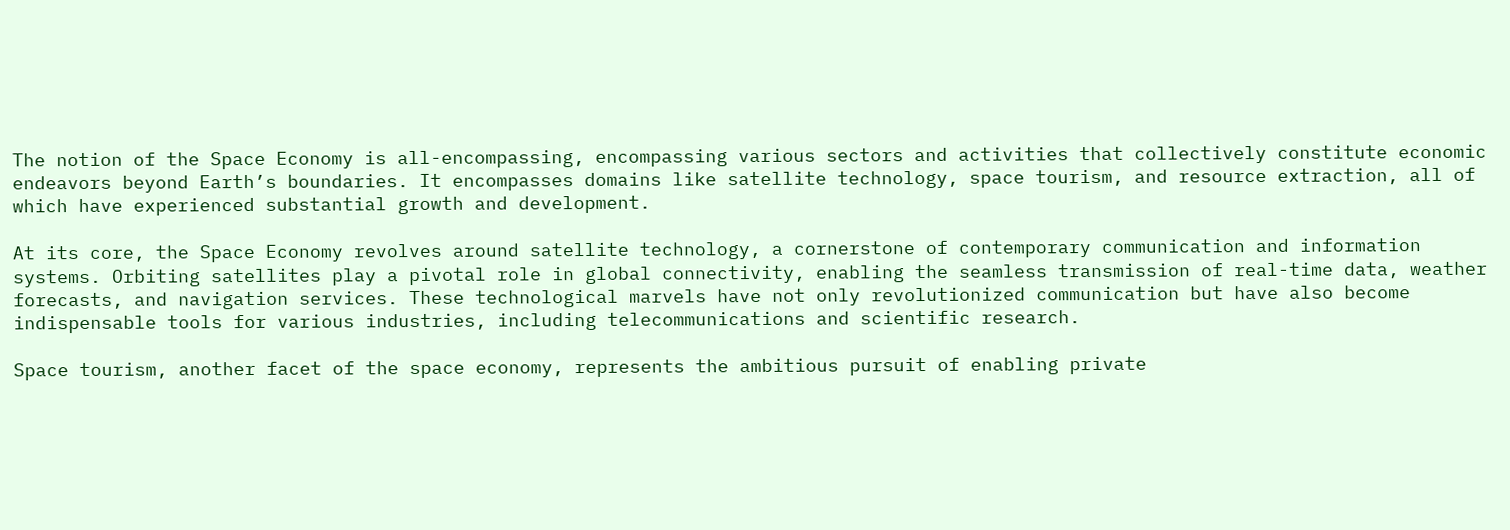The notion of the Space Economy is all-encompassing, encompassing various sectors and activities that collectively constitute economic endeavors beyond Earth’s boundaries. It encompasses domains like satellite technology, space tourism, and resource extraction, all of which have experienced substantial growth and development.

At its core, the Space Economy revolves around satellite technology, a cornerstone of contemporary communication and information systems. Orbiting satellites play a pivotal role in global connectivity, enabling the seamless transmission of real-time data, weather forecasts, and navigation services. These technological marvels have not only revolutionized communication but have also become indispensable tools for various industries, including telecommunications and scientific research.

Space tourism, another facet of the space economy, represents the ambitious pursuit of enabling private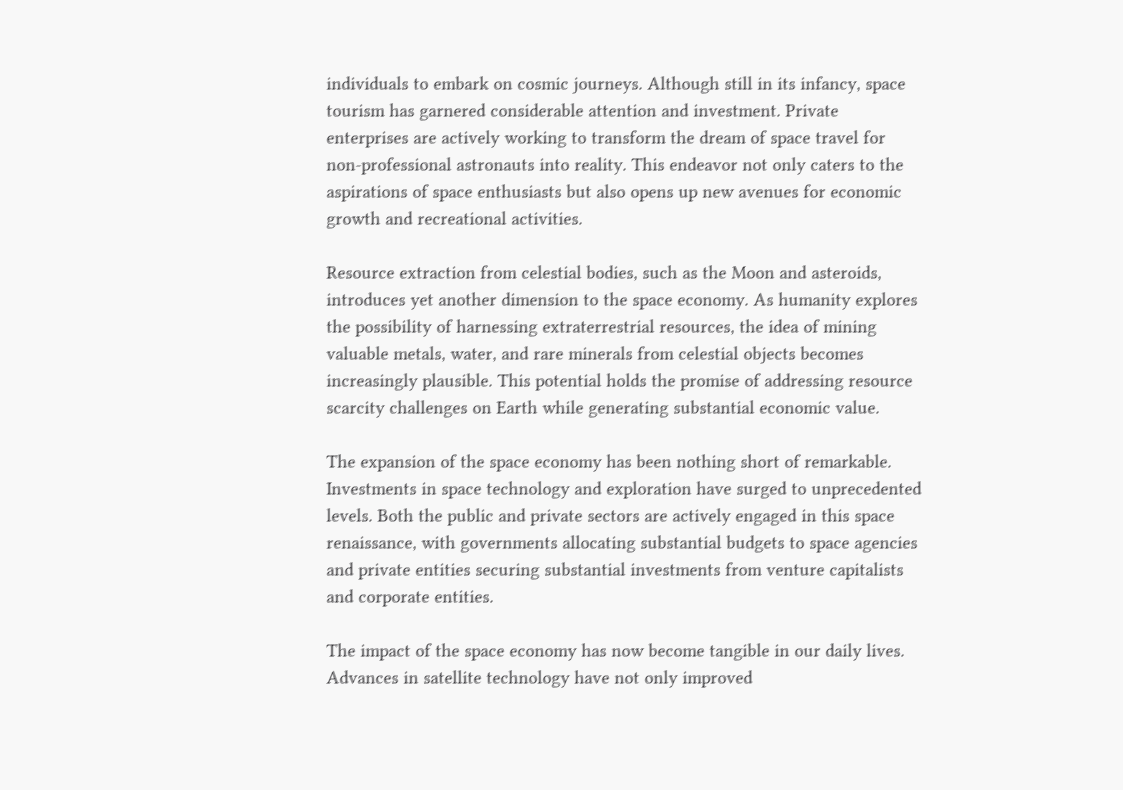individuals to embark on cosmic journeys. Although still in its infancy, space tourism has garnered considerable attention and investment. Private enterprises are actively working to transform the dream of space travel for non-professional astronauts into reality. This endeavor not only caters to the aspirations of space enthusiasts but also opens up new avenues for economic growth and recreational activities.

Resource extraction from celestial bodies, such as the Moon and asteroids, introduces yet another dimension to the space economy. As humanity explores the possibility of harnessing extraterrestrial resources, the idea of mining valuable metals, water, and rare minerals from celestial objects becomes increasingly plausible. This potential holds the promise of addressing resource scarcity challenges on Earth while generating substantial economic value.

The expansion of the space economy has been nothing short of remarkable. Investments in space technology and exploration have surged to unprecedented levels. Both the public and private sectors are actively engaged in this space renaissance, with governments allocating substantial budgets to space agencies and private entities securing substantial investments from venture capitalists and corporate entities.

The impact of the space economy has now become tangible in our daily lives. Advances in satellite technology have not only improved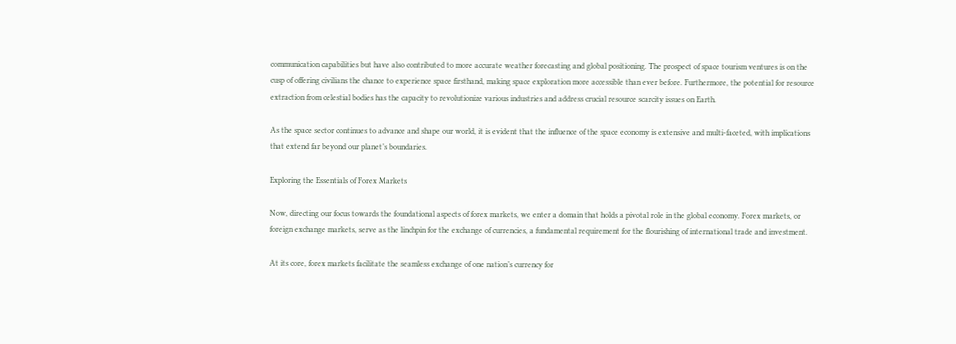communication capabilities but have also contributed to more accurate weather forecasting and global positioning. The prospect of space tourism ventures is on the cusp of offering civilians the chance to experience space firsthand, making space exploration more accessible than ever before. Furthermore, the potential for resource extraction from celestial bodies has the capacity to revolutionize various industries and address crucial resource scarcity issues on Earth.

As the space sector continues to advance and shape our world, it is evident that the influence of the space economy is extensive and multi-faceted, with implications that extend far beyond our planet’s boundaries.

Exploring the Essentials of Forex Markets

Now, directing our focus towards the foundational aspects of forex markets, we enter a domain that holds a pivotal role in the global economy. Forex markets, or foreign exchange markets, serve as the linchpin for the exchange of currencies, a fundamental requirement for the flourishing of international trade and investment.

At its core, forex markets facilitate the seamless exchange of one nation’s currency for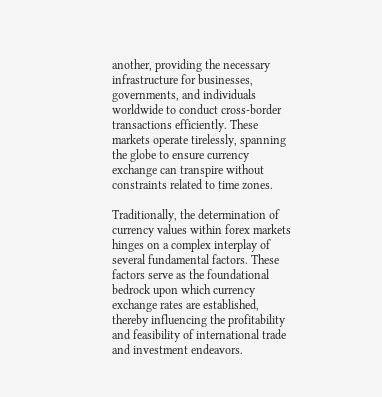another, providing the necessary infrastructure for businesses, governments, and individuals worldwide to conduct cross-border transactions efficiently. These markets operate tirelessly, spanning the globe to ensure currency exchange can transpire without constraints related to time zones.

Traditionally, the determination of currency values within forex markets hinges on a complex interplay of several fundamental factors. These factors serve as the foundational bedrock upon which currency exchange rates are established, thereby influencing the profitability and feasibility of international trade and investment endeavors.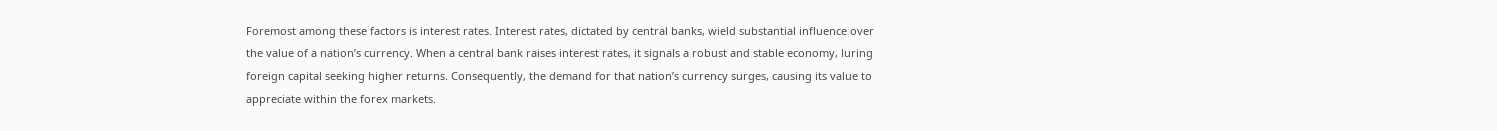Foremost among these factors is interest rates. Interest rates, dictated by central banks, wield substantial influence over the value of a nation’s currency. When a central bank raises interest rates, it signals a robust and stable economy, luring foreign capital seeking higher returns. Consequently, the demand for that nation’s currency surges, causing its value to appreciate within the forex markets.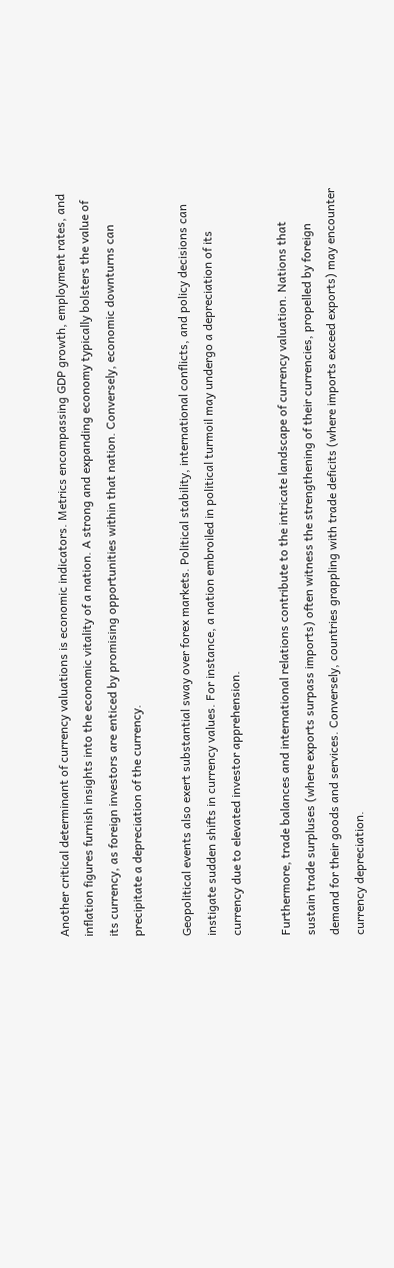Another critical determinant of currency valuations is economic indicators. Metrics encompassing GDP growth, employment rates, and inflation figures furnish insights into the economic vitality of a nation. A strong and expanding economy typically bolsters the value of its currency, as foreign investors are enticed by promising opportunities within that nation. Conversely, economic downturns can precipitate a depreciation of the currency.

Geopolitical events also exert substantial sway over forex markets. Political stability, international conflicts, and policy decisions can instigate sudden shifts in currency values. For instance, a nation embroiled in political turmoil may undergo a depreciation of its currency due to elevated investor apprehension.

Furthermore, trade balances and international relations contribute to the intricate landscape of currency valuation. Nations that sustain trade surpluses (where exports surpass imports) often witness the strengthening of their currencies, propelled by foreign demand for their goods and services. Conversely, countries grappling with trade deficits (where imports exceed exports) may encounter currency depreciation.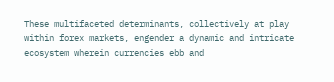These multifaceted determinants, collectively at play within forex markets, engender a dynamic and intricate ecosystem wherein currencies ebb and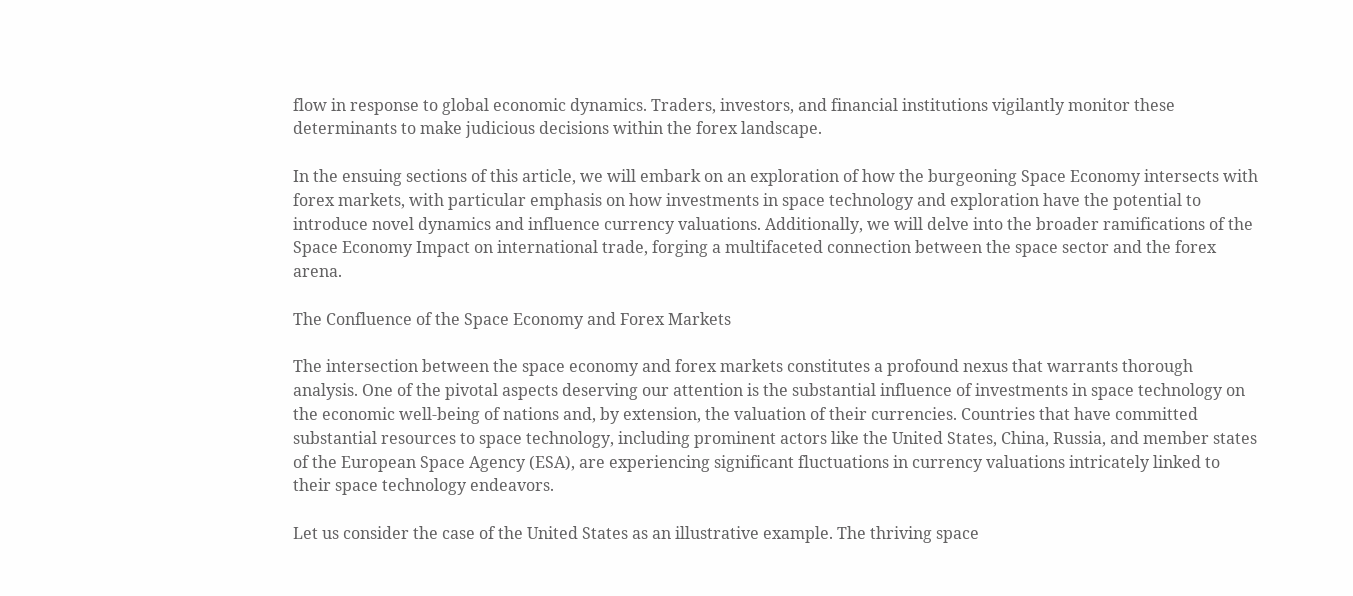flow in response to global economic dynamics. Traders, investors, and financial institutions vigilantly monitor these determinants to make judicious decisions within the forex landscape.

In the ensuing sections of this article, we will embark on an exploration of how the burgeoning Space Economy intersects with forex markets, with particular emphasis on how investments in space technology and exploration have the potential to introduce novel dynamics and influence currency valuations. Additionally, we will delve into the broader ramifications of the Space Economy Impact on international trade, forging a multifaceted connection between the space sector and the forex arena.

The Confluence of the Space Economy and Forex Markets

The intersection between the space economy and forex markets constitutes a profound nexus that warrants thorough analysis. One of the pivotal aspects deserving our attention is the substantial influence of investments in space technology on the economic well-being of nations and, by extension, the valuation of their currencies. Countries that have committed substantial resources to space technology, including prominent actors like the United States, China, Russia, and member states of the European Space Agency (ESA), are experiencing significant fluctuations in currency valuations intricately linked to their space technology endeavors.

Let us consider the case of the United States as an illustrative example. The thriving space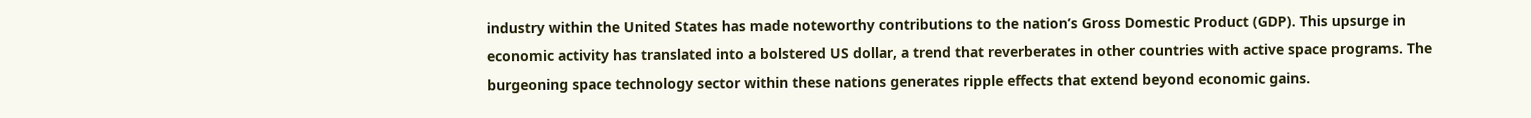industry within the United States has made noteworthy contributions to the nation’s Gross Domestic Product (GDP). This upsurge in economic activity has translated into a bolstered US dollar, a trend that reverberates in other countries with active space programs. The burgeoning space technology sector within these nations generates ripple effects that extend beyond economic gains.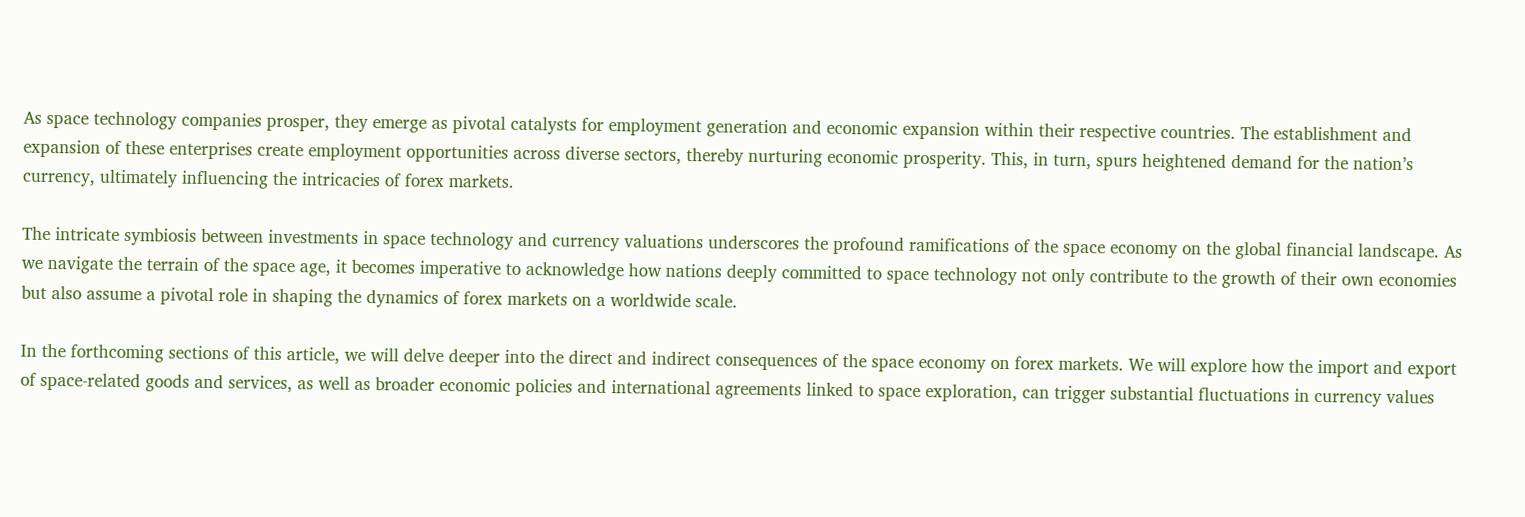As space technology companies prosper, they emerge as pivotal catalysts for employment generation and economic expansion within their respective countries. The establishment and expansion of these enterprises create employment opportunities across diverse sectors, thereby nurturing economic prosperity. This, in turn, spurs heightened demand for the nation’s currency, ultimately influencing the intricacies of forex markets.

The intricate symbiosis between investments in space technology and currency valuations underscores the profound ramifications of the space economy on the global financial landscape. As we navigate the terrain of the space age, it becomes imperative to acknowledge how nations deeply committed to space technology not only contribute to the growth of their own economies but also assume a pivotal role in shaping the dynamics of forex markets on a worldwide scale.

In the forthcoming sections of this article, we will delve deeper into the direct and indirect consequences of the space economy on forex markets. We will explore how the import and export of space-related goods and services, as well as broader economic policies and international agreements linked to space exploration, can trigger substantial fluctuations in currency values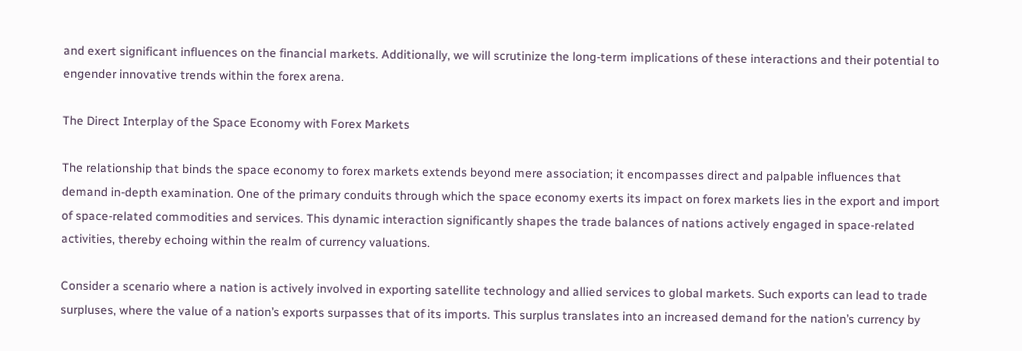and exert significant influences on the financial markets. Additionally, we will scrutinize the long-term implications of these interactions and their potential to engender innovative trends within the forex arena.

The Direct Interplay of the Space Economy with Forex Markets

The relationship that binds the space economy to forex markets extends beyond mere association; it encompasses direct and palpable influences that demand in-depth examination. One of the primary conduits through which the space economy exerts its impact on forex markets lies in the export and import of space-related commodities and services. This dynamic interaction significantly shapes the trade balances of nations actively engaged in space-related activities, thereby echoing within the realm of currency valuations.

Consider a scenario where a nation is actively involved in exporting satellite technology and allied services to global markets. Such exports can lead to trade surpluses, where the value of a nation’s exports surpasses that of its imports. This surplus translates into an increased demand for the nation’s currency by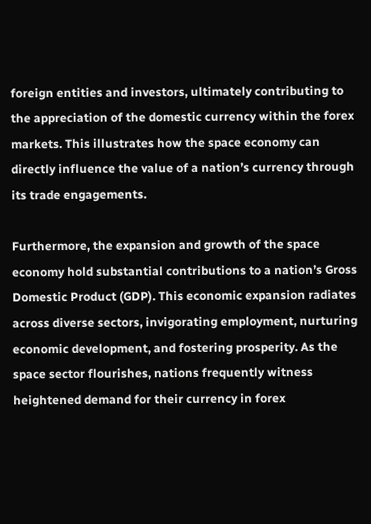foreign entities and investors, ultimately contributing to the appreciation of the domestic currency within the forex markets. This illustrates how the space economy can directly influence the value of a nation’s currency through its trade engagements.

Furthermore, the expansion and growth of the space economy hold substantial contributions to a nation’s Gross Domestic Product (GDP). This economic expansion radiates across diverse sectors, invigorating employment, nurturing economic development, and fostering prosperity. As the space sector flourishes, nations frequently witness heightened demand for their currency in forex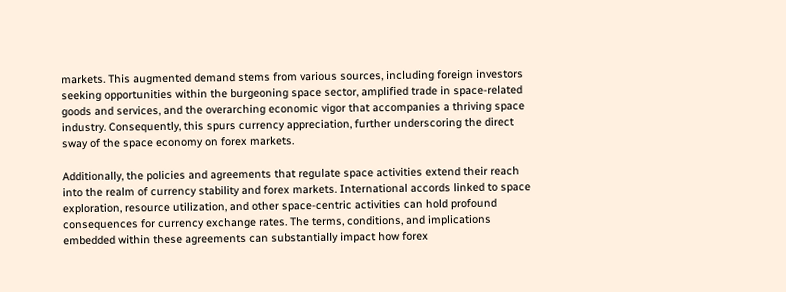markets. This augmented demand stems from various sources, including foreign investors seeking opportunities within the burgeoning space sector, amplified trade in space-related goods and services, and the overarching economic vigor that accompanies a thriving space industry. Consequently, this spurs currency appreciation, further underscoring the direct sway of the space economy on forex markets.

Additionally, the policies and agreements that regulate space activities extend their reach into the realm of currency stability and forex markets. International accords linked to space exploration, resource utilization, and other space-centric activities can hold profound consequences for currency exchange rates. The terms, conditions, and implications embedded within these agreements can substantially impact how forex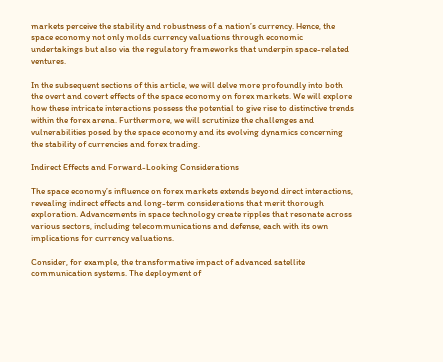markets perceive the stability and robustness of a nation’s currency. Hence, the space economy not only molds currency valuations through economic undertakings but also via the regulatory frameworks that underpin space-related ventures.

In the subsequent sections of this article, we will delve more profoundly into both the overt and covert effects of the space economy on forex markets. We will explore how these intricate interactions possess the potential to give rise to distinctive trends within the forex arena. Furthermore, we will scrutinize the challenges and vulnerabilities posed by the space economy and its evolving dynamics concerning the stability of currencies and forex trading.

Indirect Effects and Forward-Looking Considerations

The space economy’s influence on forex markets extends beyond direct interactions, revealing indirect effects and long-term considerations that merit thorough exploration. Advancements in space technology create ripples that resonate across various sectors, including telecommunications and defense, each with its own implications for currency valuations.

Consider, for example, the transformative impact of advanced satellite communication systems. The deployment of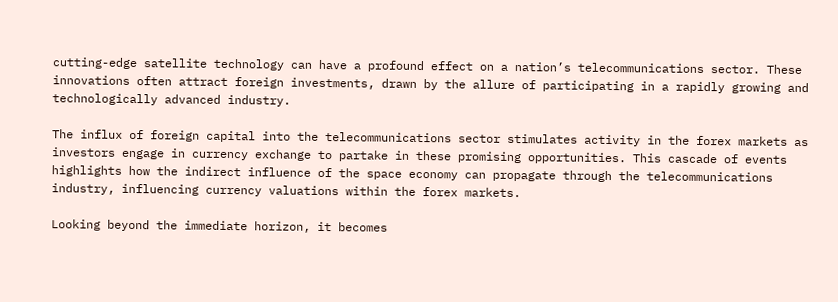cutting-edge satellite technology can have a profound effect on a nation’s telecommunications sector. These innovations often attract foreign investments, drawn by the allure of participating in a rapidly growing and technologically advanced industry.

The influx of foreign capital into the telecommunications sector stimulates activity in the forex markets as investors engage in currency exchange to partake in these promising opportunities. This cascade of events highlights how the indirect influence of the space economy can propagate through the telecommunications industry, influencing currency valuations within the forex markets.

Looking beyond the immediate horizon, it becomes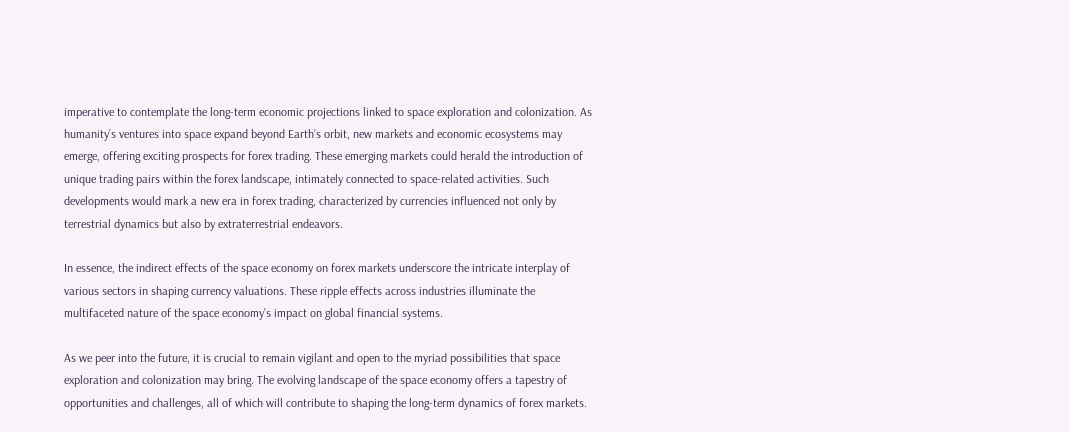imperative to contemplate the long-term economic projections linked to space exploration and colonization. As humanity’s ventures into space expand beyond Earth’s orbit, new markets and economic ecosystems may emerge, offering exciting prospects for forex trading. These emerging markets could herald the introduction of unique trading pairs within the forex landscape, intimately connected to space-related activities. Such developments would mark a new era in forex trading, characterized by currencies influenced not only by terrestrial dynamics but also by extraterrestrial endeavors.

In essence, the indirect effects of the space economy on forex markets underscore the intricate interplay of various sectors in shaping currency valuations. These ripple effects across industries illuminate the multifaceted nature of the space economy’s impact on global financial systems.

As we peer into the future, it is crucial to remain vigilant and open to the myriad possibilities that space exploration and colonization may bring. The evolving landscape of the space economy offers a tapestry of opportunities and challenges, all of which will contribute to shaping the long-term dynamics of forex markets.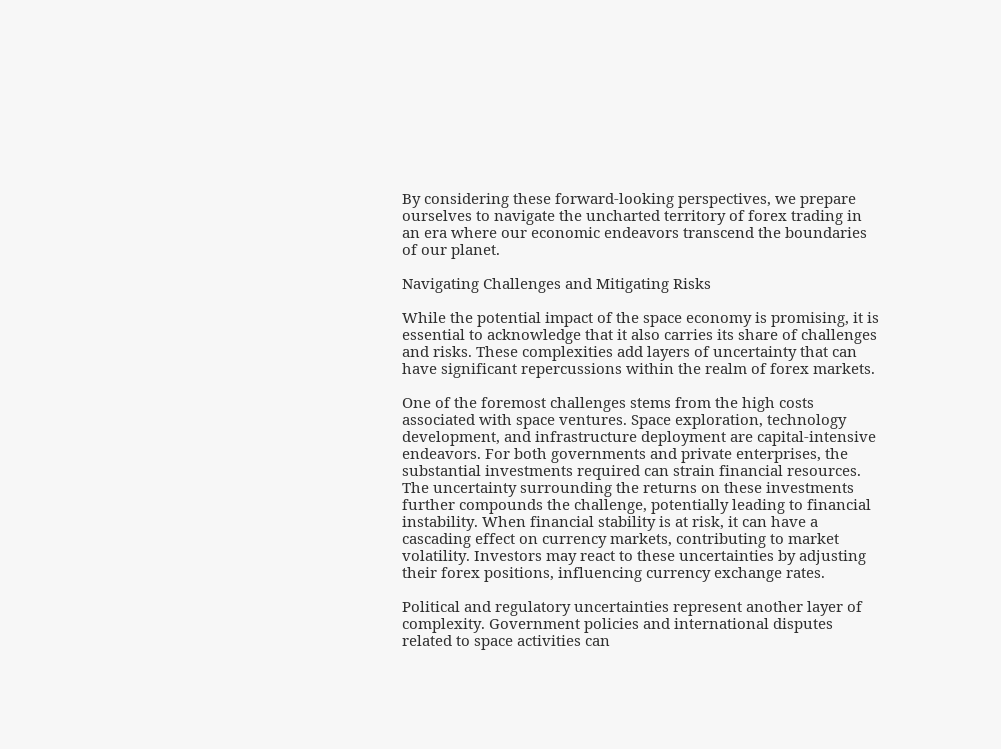By considering these forward-looking perspectives, we prepare ourselves to navigate the uncharted territory of forex trading in an era where our economic endeavors transcend the boundaries of our planet.

Navigating Challenges and Mitigating Risks

While the potential impact of the space economy is promising, it is essential to acknowledge that it also carries its share of challenges and risks. These complexities add layers of uncertainty that can have significant repercussions within the realm of forex markets.

One of the foremost challenges stems from the high costs associated with space ventures. Space exploration, technology development, and infrastructure deployment are capital-intensive endeavors. For both governments and private enterprises, the substantial investments required can strain financial resources. The uncertainty surrounding the returns on these investments further compounds the challenge, potentially leading to financial instability. When financial stability is at risk, it can have a cascading effect on currency markets, contributing to market volatility. Investors may react to these uncertainties by adjusting their forex positions, influencing currency exchange rates.

Political and regulatory uncertainties represent another layer of complexity. Government policies and international disputes related to space activities can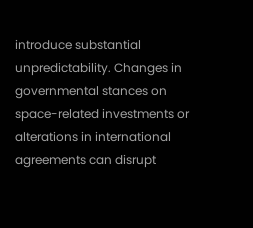introduce substantial unpredictability. Changes in governmental stances on space-related investments or alterations in international agreements can disrupt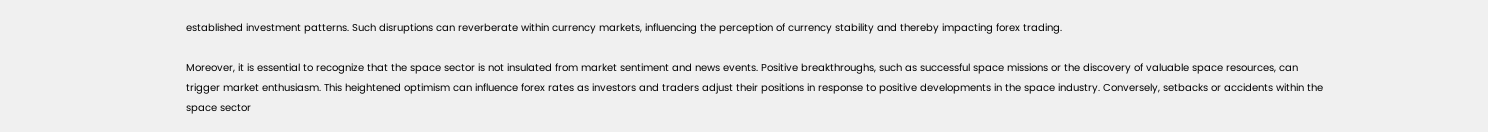established investment patterns. Such disruptions can reverberate within currency markets, influencing the perception of currency stability and thereby impacting forex trading.

Moreover, it is essential to recognize that the space sector is not insulated from market sentiment and news events. Positive breakthroughs, such as successful space missions or the discovery of valuable space resources, can trigger market enthusiasm. This heightened optimism can influence forex rates as investors and traders adjust their positions in response to positive developments in the space industry. Conversely, setbacks or accidents within the space sector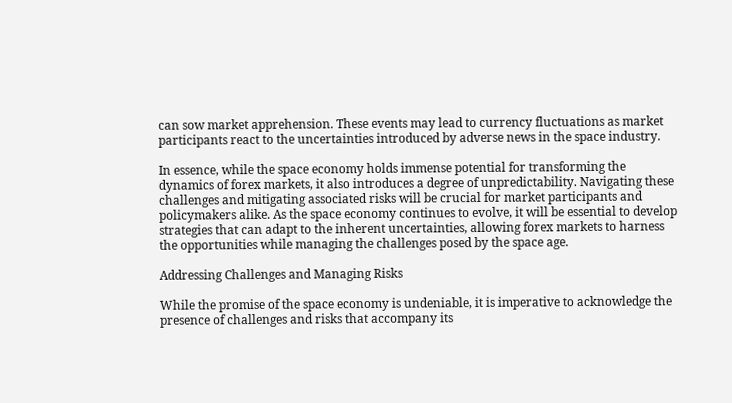can sow market apprehension. These events may lead to currency fluctuations as market participants react to the uncertainties introduced by adverse news in the space industry.

In essence, while the space economy holds immense potential for transforming the dynamics of forex markets, it also introduces a degree of unpredictability. Navigating these challenges and mitigating associated risks will be crucial for market participants and policymakers alike. As the space economy continues to evolve, it will be essential to develop strategies that can adapt to the inherent uncertainties, allowing forex markets to harness the opportunities while managing the challenges posed by the space age.

Addressing Challenges and Managing Risks

While the promise of the space economy is undeniable, it is imperative to acknowledge the presence of challenges and risks that accompany its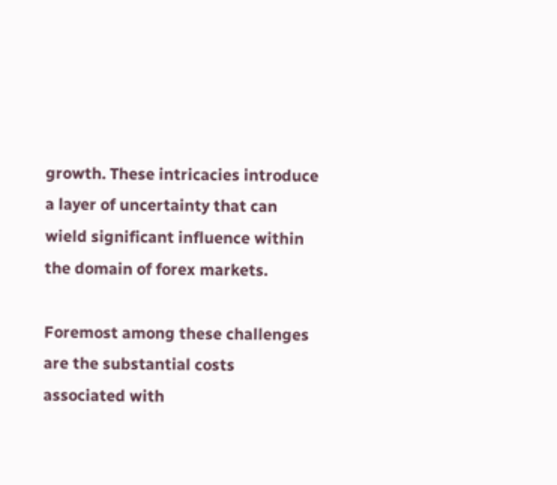growth. These intricacies introduce a layer of uncertainty that can wield significant influence within the domain of forex markets.

Foremost among these challenges are the substantial costs associated with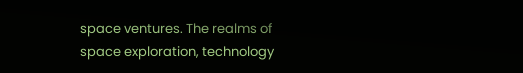space ventures. The realms of space exploration, technology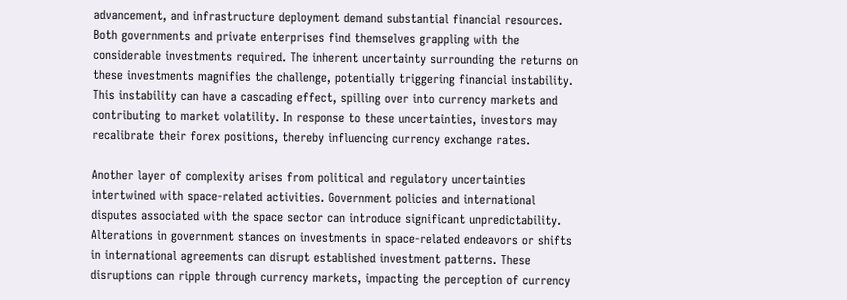advancement, and infrastructure deployment demand substantial financial resources. Both governments and private enterprises find themselves grappling with the considerable investments required. The inherent uncertainty surrounding the returns on these investments magnifies the challenge, potentially triggering financial instability. This instability can have a cascading effect, spilling over into currency markets and contributing to market volatility. In response to these uncertainties, investors may recalibrate their forex positions, thereby influencing currency exchange rates.

Another layer of complexity arises from political and regulatory uncertainties intertwined with space-related activities. Government policies and international disputes associated with the space sector can introduce significant unpredictability. Alterations in government stances on investments in space-related endeavors or shifts in international agreements can disrupt established investment patterns. These disruptions can ripple through currency markets, impacting the perception of currency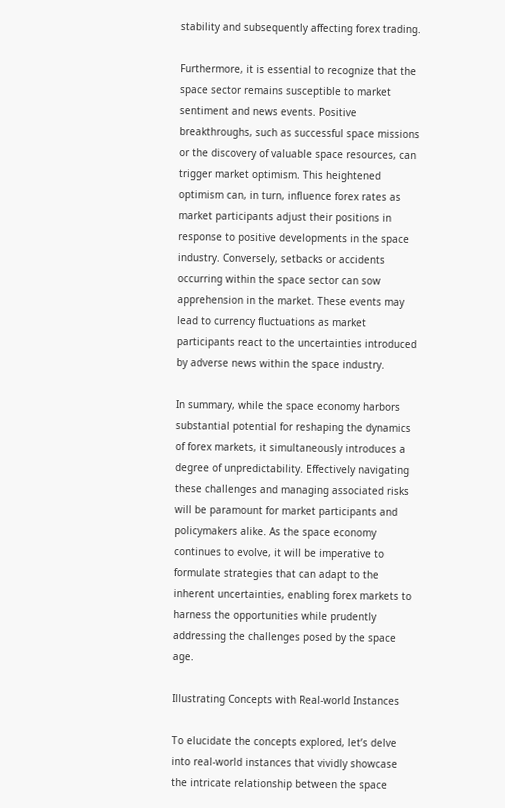stability and subsequently affecting forex trading.

Furthermore, it is essential to recognize that the space sector remains susceptible to market sentiment and news events. Positive breakthroughs, such as successful space missions or the discovery of valuable space resources, can trigger market optimism. This heightened optimism can, in turn, influence forex rates as market participants adjust their positions in response to positive developments in the space industry. Conversely, setbacks or accidents occurring within the space sector can sow apprehension in the market. These events may lead to currency fluctuations as market participants react to the uncertainties introduced by adverse news within the space industry.

In summary, while the space economy harbors substantial potential for reshaping the dynamics of forex markets, it simultaneously introduces a degree of unpredictability. Effectively navigating these challenges and managing associated risks will be paramount for market participants and policymakers alike. As the space economy continues to evolve, it will be imperative to formulate strategies that can adapt to the inherent uncertainties, enabling forex markets to harness the opportunities while prudently addressing the challenges posed by the space age.

Illustrating Concepts with Real-world Instances

To elucidate the concepts explored, let’s delve into real-world instances that vividly showcase the intricate relationship between the space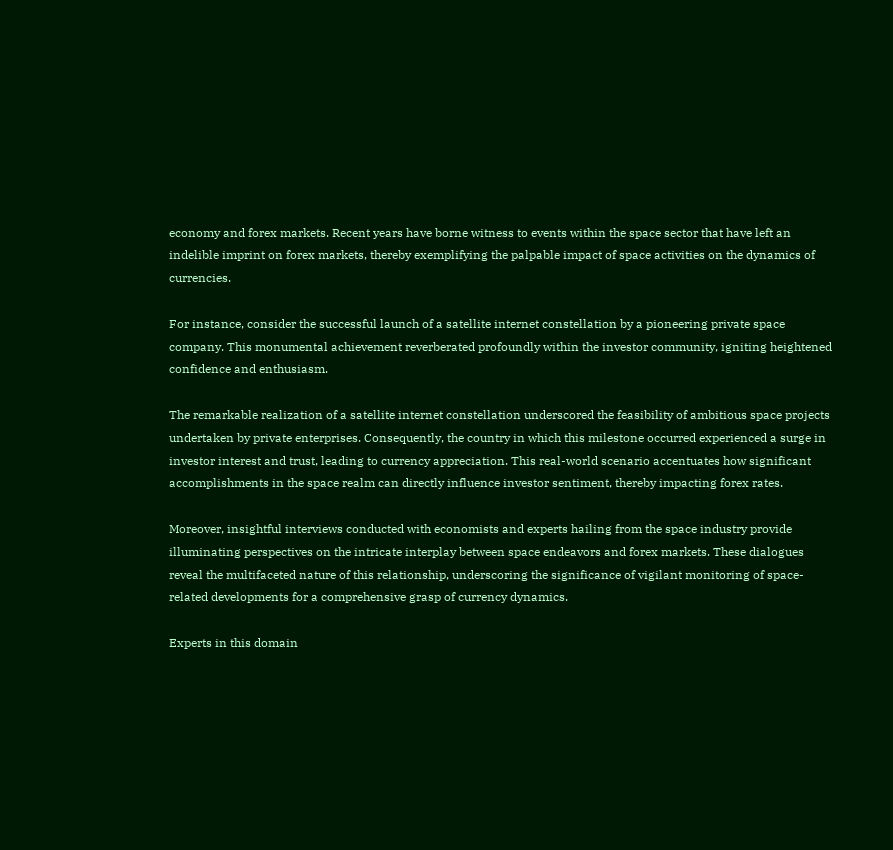economy and forex markets. Recent years have borne witness to events within the space sector that have left an indelible imprint on forex markets, thereby exemplifying the palpable impact of space activities on the dynamics of currencies.

For instance, consider the successful launch of a satellite internet constellation by a pioneering private space company. This monumental achievement reverberated profoundly within the investor community, igniting heightened confidence and enthusiasm.

The remarkable realization of a satellite internet constellation underscored the feasibility of ambitious space projects undertaken by private enterprises. Consequently, the country in which this milestone occurred experienced a surge in investor interest and trust, leading to currency appreciation. This real-world scenario accentuates how significant accomplishments in the space realm can directly influence investor sentiment, thereby impacting forex rates.

Moreover, insightful interviews conducted with economists and experts hailing from the space industry provide illuminating perspectives on the intricate interplay between space endeavors and forex markets. These dialogues reveal the multifaceted nature of this relationship, underscoring the significance of vigilant monitoring of space-related developments for a comprehensive grasp of currency dynamics.

Experts in this domain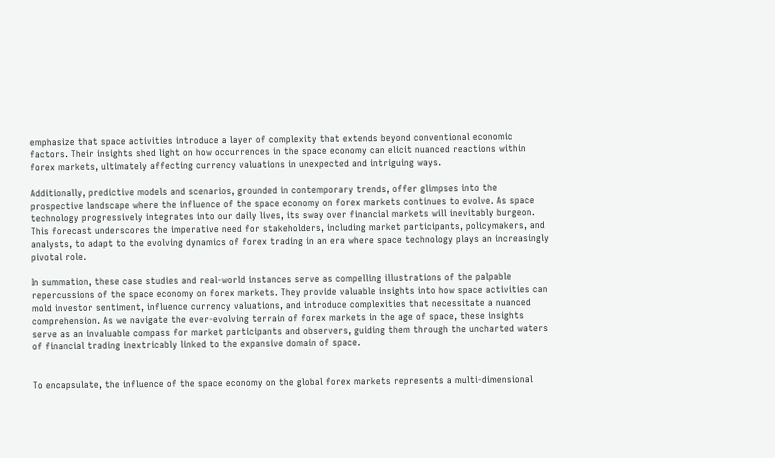emphasize that space activities introduce a layer of complexity that extends beyond conventional economic factors. Their insights shed light on how occurrences in the space economy can elicit nuanced reactions within forex markets, ultimately affecting currency valuations in unexpected and intriguing ways.

Additionally, predictive models and scenarios, grounded in contemporary trends, offer glimpses into the prospective landscape where the influence of the space economy on forex markets continues to evolve. As space technology progressively integrates into our daily lives, its sway over financial markets will inevitably burgeon. This forecast underscores the imperative need for stakeholders, including market participants, policymakers, and analysts, to adapt to the evolving dynamics of forex trading in an era where space technology plays an increasingly pivotal role.

In summation, these case studies and real-world instances serve as compelling illustrations of the palpable repercussions of the space economy on forex markets. They provide valuable insights into how space activities can mold investor sentiment, influence currency valuations, and introduce complexities that necessitate a nuanced comprehension. As we navigate the ever-evolving terrain of forex markets in the age of space, these insights serve as an invaluable compass for market participants and observers, guiding them through the uncharted waters of financial trading inextricably linked to the expansive domain of space.


To encapsulate, the influence of the space economy on the global forex markets represents a multi-dimensional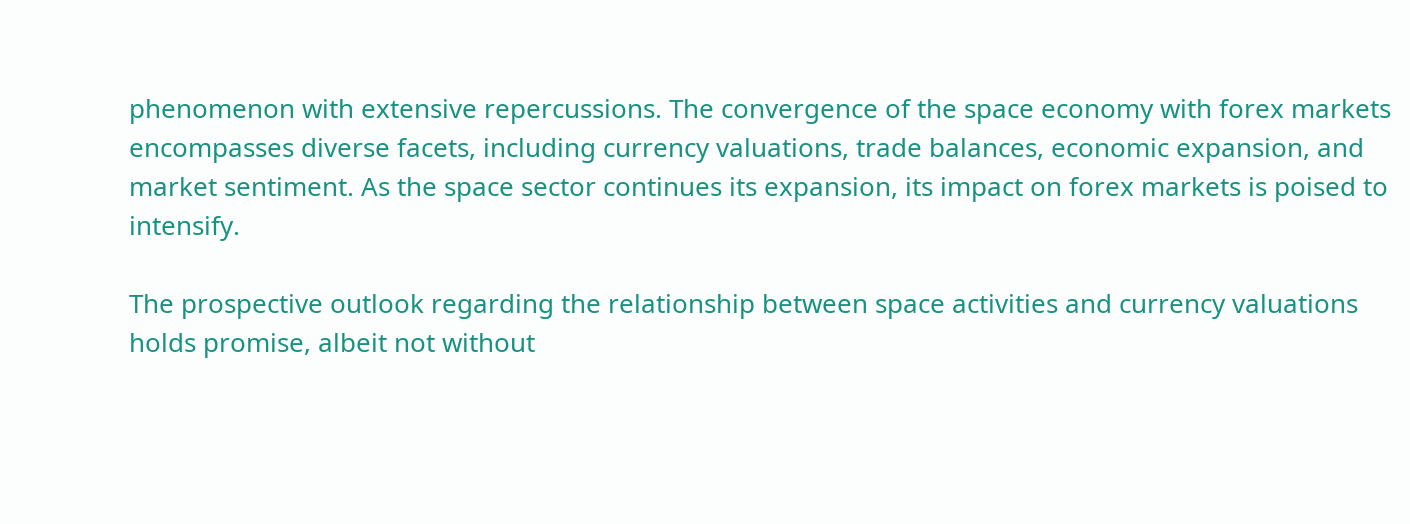phenomenon with extensive repercussions. The convergence of the space economy with forex markets encompasses diverse facets, including currency valuations, trade balances, economic expansion, and market sentiment. As the space sector continues its expansion, its impact on forex markets is poised to intensify.

The prospective outlook regarding the relationship between space activities and currency valuations holds promise, albeit not without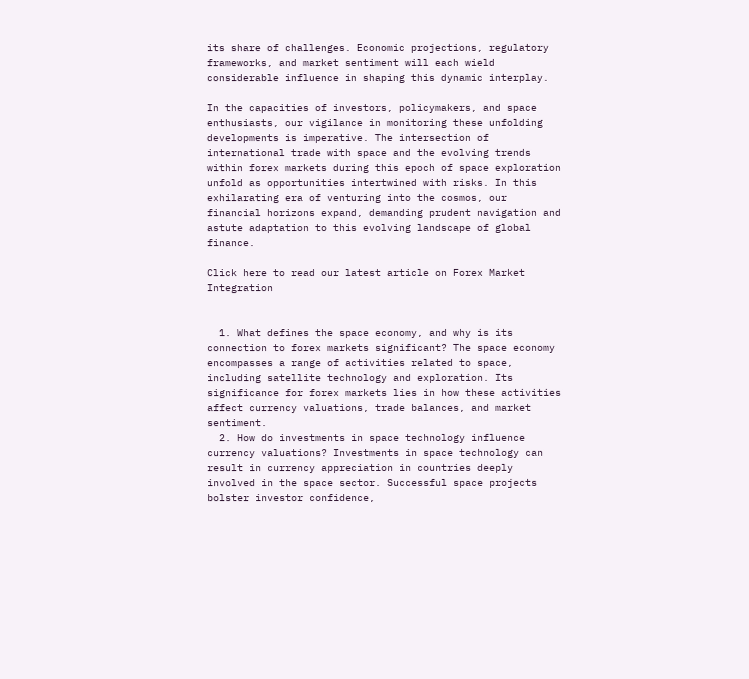its share of challenges. Economic projections, regulatory frameworks, and market sentiment will each wield considerable influence in shaping this dynamic interplay.

In the capacities of investors, policymakers, and space enthusiasts, our vigilance in monitoring these unfolding developments is imperative. The intersection of international trade with space and the evolving trends within forex markets during this epoch of space exploration unfold as opportunities intertwined with risks. In this exhilarating era of venturing into the cosmos, our financial horizons expand, demanding prudent navigation and astute adaptation to this evolving landscape of global finance.

Click here to read our latest article on Forex Market Integration


  1. What defines the space economy, and why is its connection to forex markets significant? The space economy encompasses a range of activities related to space, including satellite technology and exploration. Its significance for forex markets lies in how these activities affect currency valuations, trade balances, and market sentiment.
  2. How do investments in space technology influence currency valuations? Investments in space technology can result in currency appreciation in countries deeply involved in the space sector. Successful space projects bolster investor confidence,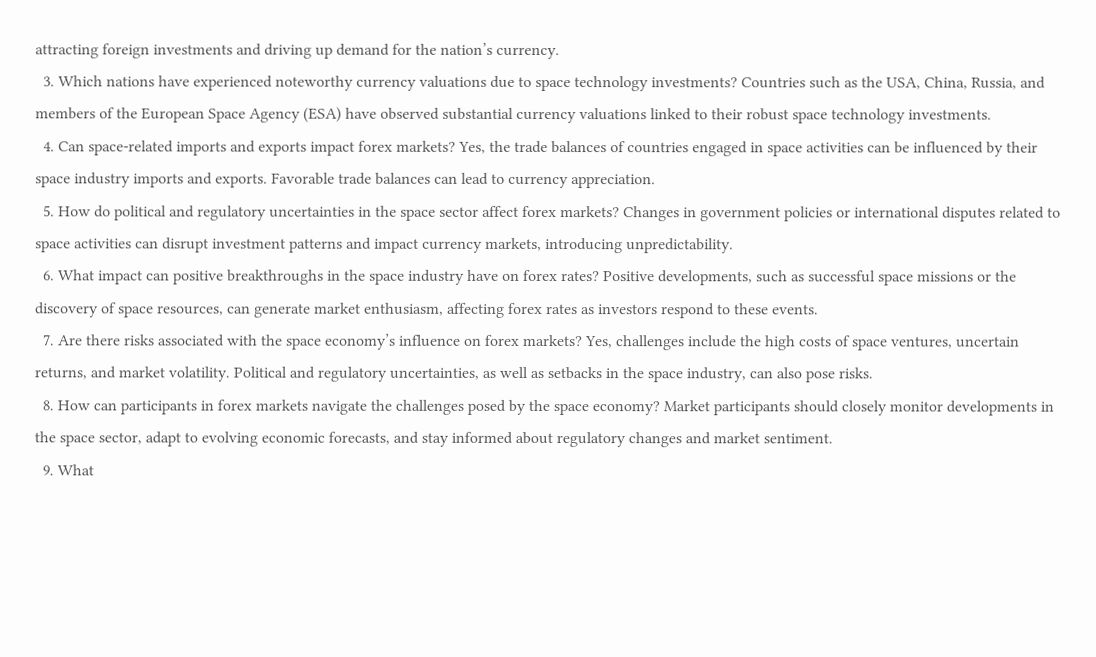attracting foreign investments and driving up demand for the nation’s currency.
  3. Which nations have experienced noteworthy currency valuations due to space technology investments? Countries such as the USA, China, Russia, and members of the European Space Agency (ESA) have observed substantial currency valuations linked to their robust space technology investments.
  4. Can space-related imports and exports impact forex markets? Yes, the trade balances of countries engaged in space activities can be influenced by their space industry imports and exports. Favorable trade balances can lead to currency appreciation.
  5. How do political and regulatory uncertainties in the space sector affect forex markets? Changes in government policies or international disputes related to space activities can disrupt investment patterns and impact currency markets, introducing unpredictability.
  6. What impact can positive breakthroughs in the space industry have on forex rates? Positive developments, such as successful space missions or the discovery of space resources, can generate market enthusiasm, affecting forex rates as investors respond to these events.
  7. Are there risks associated with the space economy’s influence on forex markets? Yes, challenges include the high costs of space ventures, uncertain returns, and market volatility. Political and regulatory uncertainties, as well as setbacks in the space industry, can also pose risks.
  8. How can participants in forex markets navigate the challenges posed by the space economy? Market participants should closely monitor developments in the space sector, adapt to evolving economic forecasts, and stay informed about regulatory changes and market sentiment.
  9. What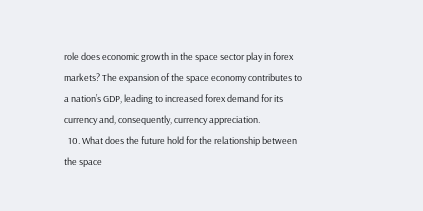role does economic growth in the space sector play in forex markets? The expansion of the space economy contributes to a nation’s GDP, leading to increased forex demand for its currency and, consequently, currency appreciation.
  10. What does the future hold for the relationship between the space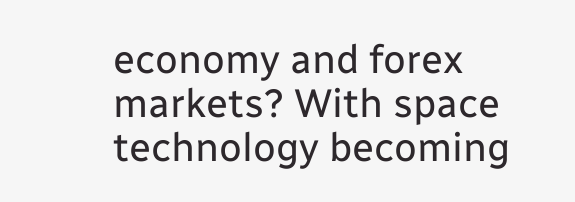economy and forex markets? With space technology becoming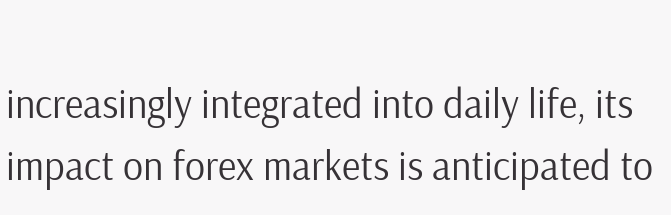increasingly integrated into daily life, its impact on forex markets is anticipated to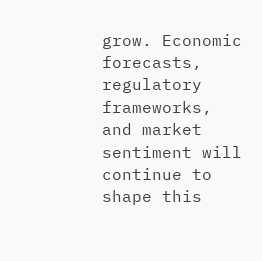grow. Economic forecasts, regulatory frameworks, and market sentiment will continue to shape this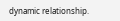dynamic relationship.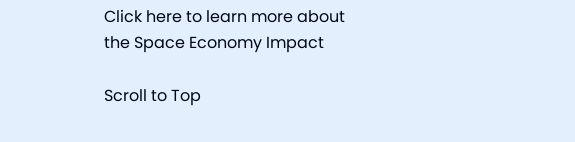Click here to learn more about the Space Economy Impact

Scroll to Top